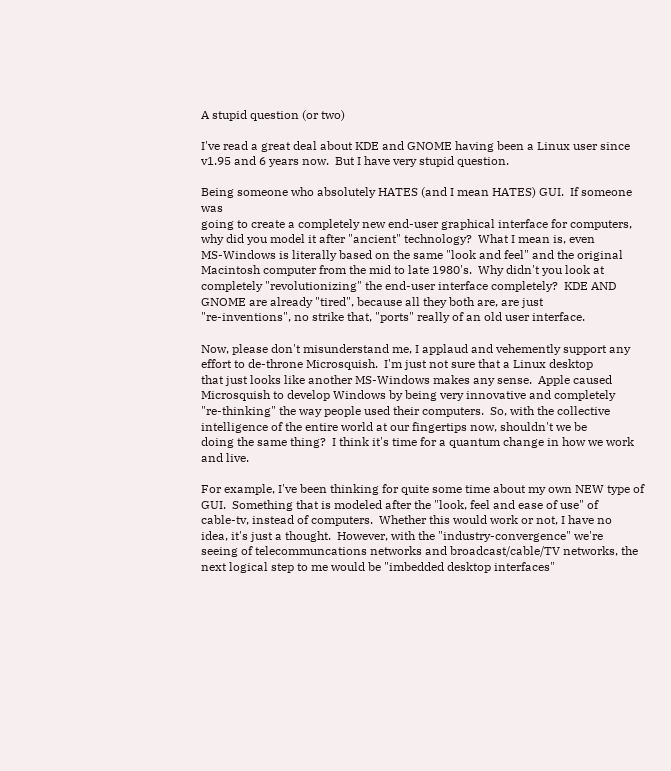A stupid question (or two)

I've read a great deal about KDE and GNOME having been a Linux user since
v1.95 and 6 years now.  But I have very stupid question.

Being someone who absolutely HATES (and I mean HATES) GUI.  If someone was
going to create a completely new end-user graphical interface for computers,
why did you model it after "ancient" technology?  What I mean is, even
MS-Windows is literally based on the same "look and feel" and the original
Macintosh computer from the mid to late 1980's.  Why didn't you look at
completely "revolutionizing" the end-user interface completely?  KDE AND
GNOME are already "tired", because all they both are, are just
"re-inventions", no strike that, "ports" really of an old user interface.

Now, please don't misunderstand me, I applaud and vehemently support any
effort to de-throne Microsquish.  I'm just not sure that a Linux desktop
that just looks like another MS-Windows makes any sense.  Apple caused
Microsquish to develop Windows by being very innovative and completely
"re-thinking" the way people used their computers.  So, with the collective
intelligence of the entire world at our fingertips now, shouldn't we be
doing the same thing?  I think it's time for a quantum change in how we work
and live.

For example, I've been thinking for quite some time about my own NEW type of
GUI.  Something that is modeled after the "look, feel and ease of use" of
cable-tv, instead of computers.  Whether this would work or not, I have no
idea, it's just a thought.  However, with the "industry-convergence" we're
seeing of telecommuncations networks and broadcast/cable/TV networks, the
next logical step to me would be "imbedded desktop interfaces"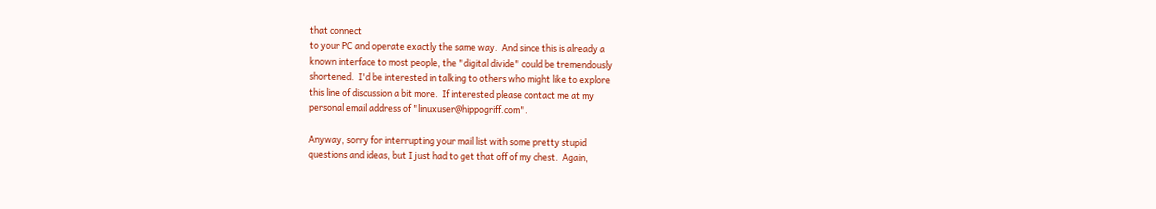that connect
to your PC and operate exactly the same way.  And since this is already a
known interface to most people, the "digital divide" could be tremendously
shortened.  I'd be interested in talking to others who might like to explore
this line of discussion a bit more.  If interested please contact me at my
personal email address of "linuxuser@hippogriff.com".

Anyway, sorry for interrupting your mail list with some pretty stupid
questions and ideas, but I just had to get that off of my chest.  Again,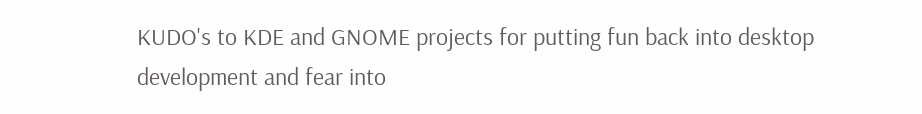KUDO's to KDE and GNOME projects for putting fun back into desktop
development and fear into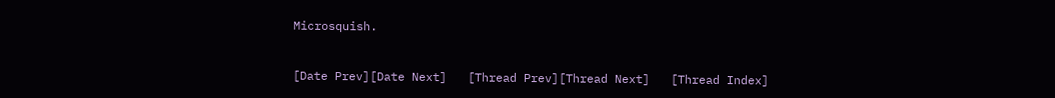Microsquish.


[Date Prev][Date Next]   [Thread Prev][Thread Next]   [Thread Index]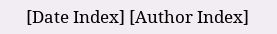[Date Index] [Author Index]